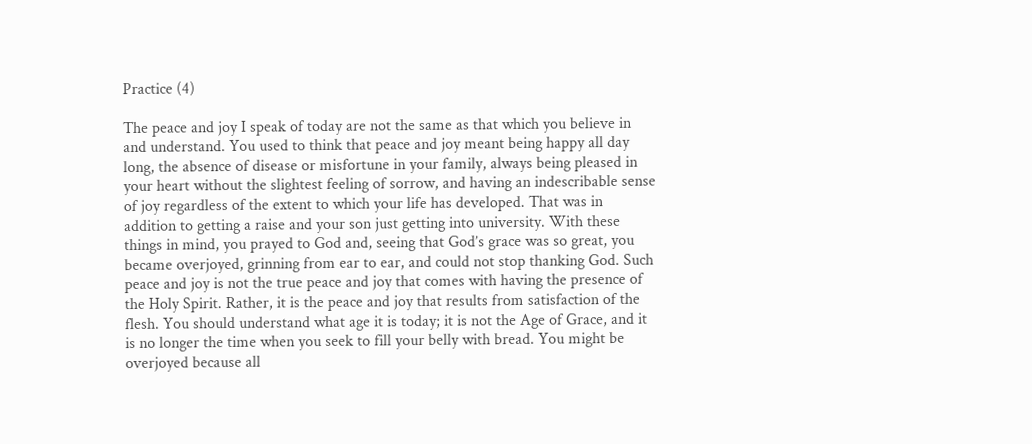Practice (4)

The peace and joy I speak of today are not the same as that which you believe in and understand. You used to think that peace and joy meant being happy all day long, the absence of disease or misfortune in your family, always being pleased in your heart without the slightest feeling of sorrow, and having an indescribable sense of joy regardless of the extent to which your life has developed. That was in addition to getting a raise and your son just getting into university. With these things in mind, you prayed to God and, seeing that God’s grace was so great, you became overjoyed, grinning from ear to ear, and could not stop thanking God. Such peace and joy is not the true peace and joy that comes with having the presence of the Holy Spirit. Rather, it is the peace and joy that results from satisfaction of the flesh. You should understand what age it is today; it is not the Age of Grace, and it is no longer the time when you seek to fill your belly with bread. You might be overjoyed because all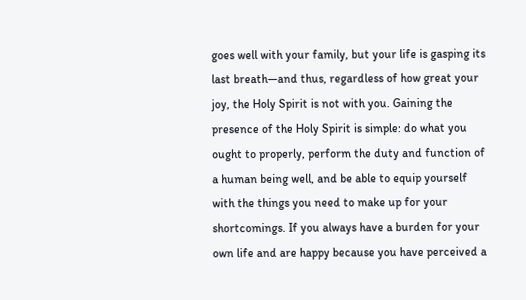goes well with your family, but your life is gasping its last breath—and thus, regardless of how great your joy, the Holy Spirit is not with you. Gaining the presence of the Holy Spirit is simple: do what you ought to properly, perform the duty and function of a human being well, and be able to equip yourself with the things you need to make up for your shortcomings. If you always have a burden for your own life and are happy because you have perceived a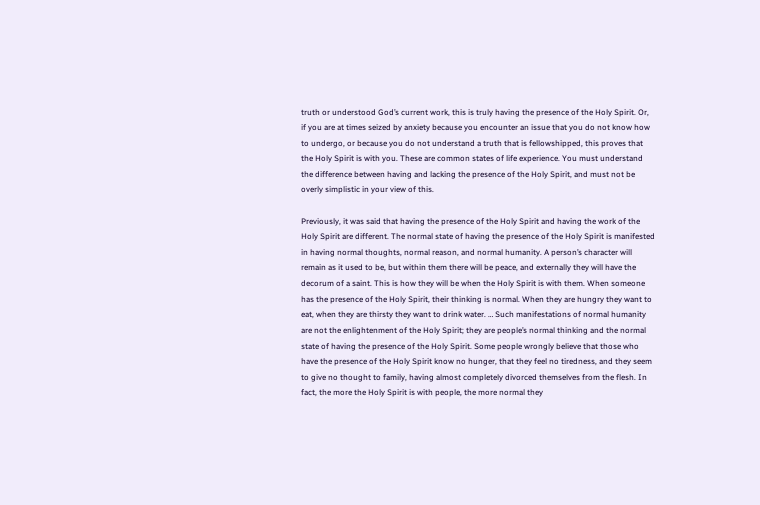truth or understood God’s current work, this is truly having the presence of the Holy Spirit. Or, if you are at times seized by anxiety because you encounter an issue that you do not know how to undergo, or because you do not understand a truth that is fellowshipped, this proves that the Holy Spirit is with you. These are common states of life experience. You must understand the difference between having and lacking the presence of the Holy Spirit, and must not be overly simplistic in your view of this.

Previously, it was said that having the presence of the Holy Spirit and having the work of the Holy Spirit are different. The normal state of having the presence of the Holy Spirit is manifested in having normal thoughts, normal reason, and normal humanity. A person’s character will remain as it used to be, but within them there will be peace, and externally they will have the decorum of a saint. This is how they will be when the Holy Spirit is with them. When someone has the presence of the Holy Spirit, their thinking is normal. When they are hungry they want to eat, when they are thirsty they want to drink water. … Such manifestations of normal humanity are not the enlightenment of the Holy Spirit; they are people’s normal thinking and the normal state of having the presence of the Holy Spirit. Some people wrongly believe that those who have the presence of the Holy Spirit know no hunger, that they feel no tiredness, and they seem to give no thought to family, having almost completely divorced themselves from the flesh. In fact, the more the Holy Spirit is with people, the more normal they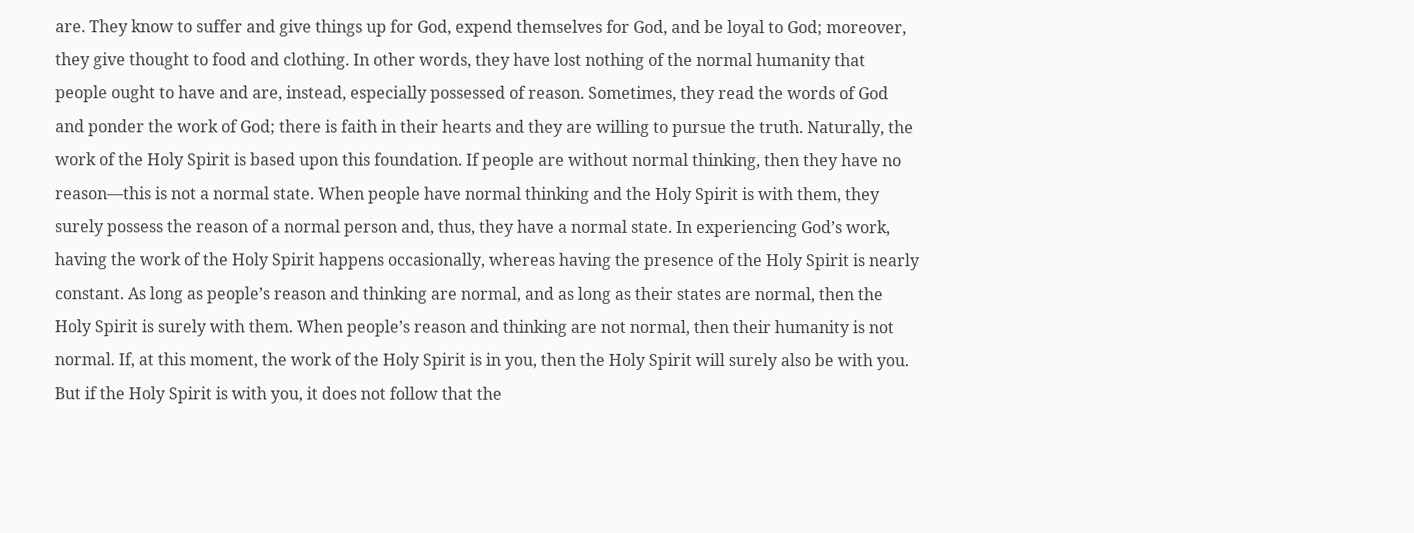are. They know to suffer and give things up for God, expend themselves for God, and be loyal to God; moreover, they give thought to food and clothing. In other words, they have lost nothing of the normal humanity that people ought to have and are, instead, especially possessed of reason. Sometimes, they read the words of God and ponder the work of God; there is faith in their hearts and they are willing to pursue the truth. Naturally, the work of the Holy Spirit is based upon this foundation. If people are without normal thinking, then they have no reason—this is not a normal state. When people have normal thinking and the Holy Spirit is with them, they surely possess the reason of a normal person and, thus, they have a normal state. In experiencing God’s work, having the work of the Holy Spirit happens occasionally, whereas having the presence of the Holy Spirit is nearly constant. As long as people’s reason and thinking are normal, and as long as their states are normal, then the Holy Spirit is surely with them. When people’s reason and thinking are not normal, then their humanity is not normal. If, at this moment, the work of the Holy Spirit is in you, then the Holy Spirit will surely also be with you. But if the Holy Spirit is with you, it does not follow that the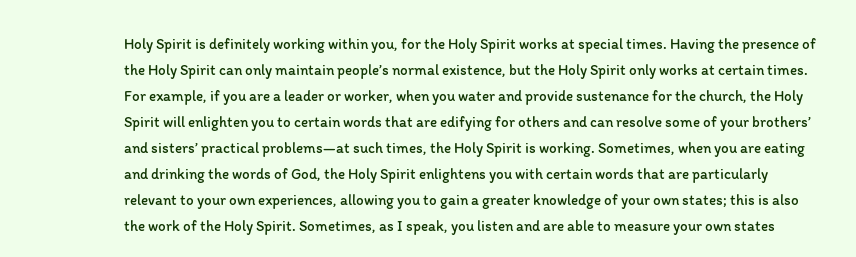Holy Spirit is definitely working within you, for the Holy Spirit works at special times. Having the presence of the Holy Spirit can only maintain people’s normal existence, but the Holy Spirit only works at certain times. For example, if you are a leader or worker, when you water and provide sustenance for the church, the Holy Spirit will enlighten you to certain words that are edifying for others and can resolve some of your brothers’ and sisters’ practical problems—at such times, the Holy Spirit is working. Sometimes, when you are eating and drinking the words of God, the Holy Spirit enlightens you with certain words that are particularly relevant to your own experiences, allowing you to gain a greater knowledge of your own states; this is also the work of the Holy Spirit. Sometimes, as I speak, you listen and are able to measure your own states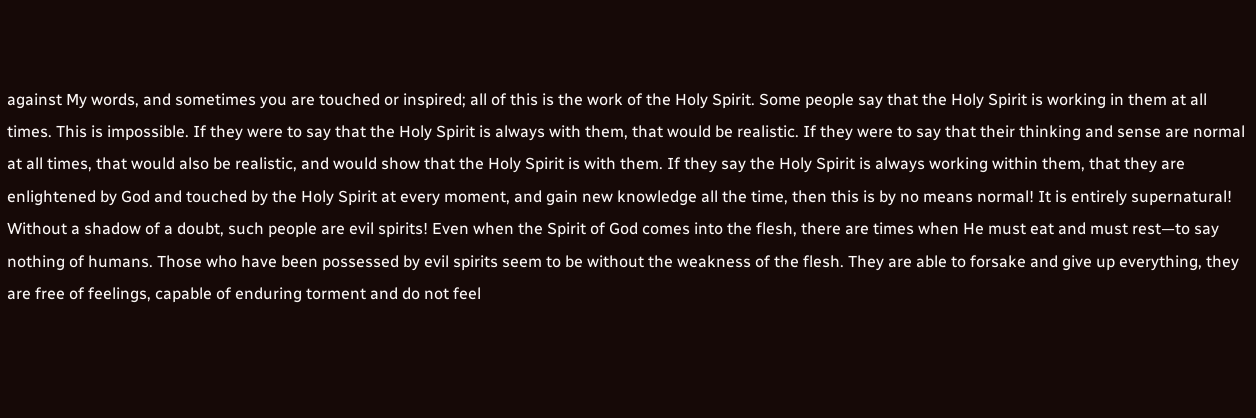against My words, and sometimes you are touched or inspired; all of this is the work of the Holy Spirit. Some people say that the Holy Spirit is working in them at all times. This is impossible. If they were to say that the Holy Spirit is always with them, that would be realistic. If they were to say that their thinking and sense are normal at all times, that would also be realistic, and would show that the Holy Spirit is with them. If they say the Holy Spirit is always working within them, that they are enlightened by God and touched by the Holy Spirit at every moment, and gain new knowledge all the time, then this is by no means normal! It is entirely supernatural! Without a shadow of a doubt, such people are evil spirits! Even when the Spirit of God comes into the flesh, there are times when He must eat and must rest—to say nothing of humans. Those who have been possessed by evil spirits seem to be without the weakness of the flesh. They are able to forsake and give up everything, they are free of feelings, capable of enduring torment and do not feel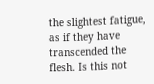the slightest fatigue, as if they have transcended the flesh. Is this not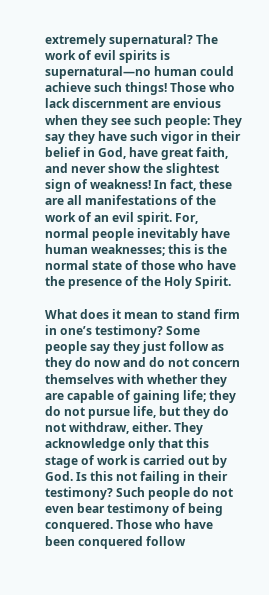extremely supernatural? The work of evil spirits is supernatural—no human could achieve such things! Those who lack discernment are envious when they see such people: They say they have such vigor in their belief in God, have great faith, and never show the slightest sign of weakness! In fact, these are all manifestations of the work of an evil spirit. For, normal people inevitably have human weaknesses; this is the normal state of those who have the presence of the Holy Spirit.

What does it mean to stand firm in one’s testimony? Some people say they just follow as they do now and do not concern themselves with whether they are capable of gaining life; they do not pursue life, but they do not withdraw, either. They acknowledge only that this stage of work is carried out by God. Is this not failing in their testimony? Such people do not even bear testimony of being conquered. Those who have been conquered follow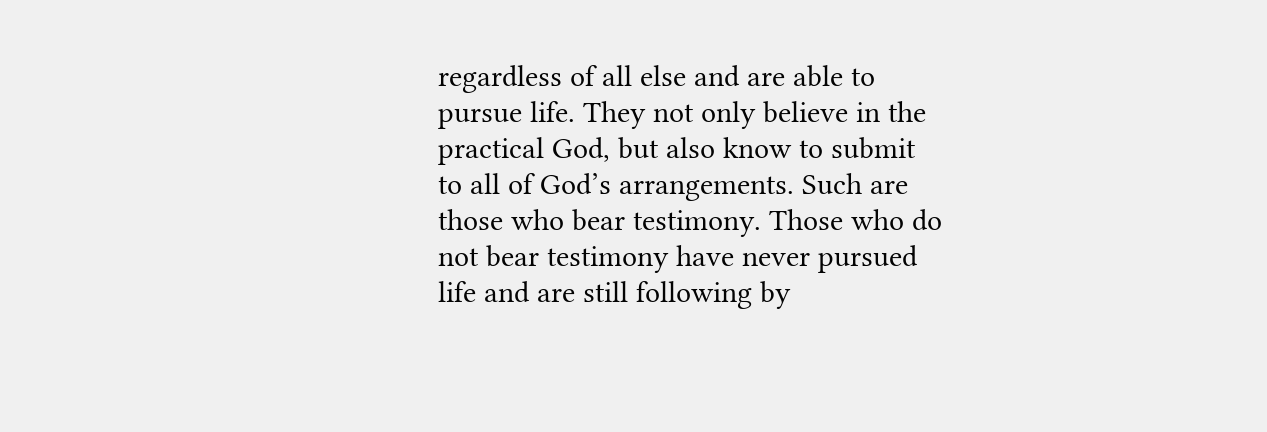regardless of all else and are able to pursue life. They not only believe in the practical God, but also know to submit to all of God’s arrangements. Such are those who bear testimony. Those who do not bear testimony have never pursued life and are still following by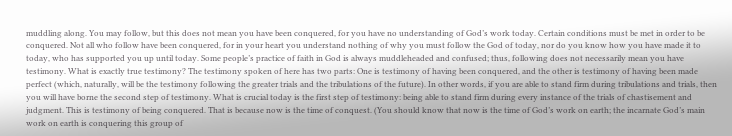muddling along. You may follow, but this does not mean you have been conquered, for you have no understanding of God’s work today. Certain conditions must be met in order to be conquered. Not all who follow have been conquered, for in your heart you understand nothing of why you must follow the God of today, nor do you know how you have made it to today, who has supported you up until today. Some people’s practice of faith in God is always muddleheaded and confused; thus, following does not necessarily mean you have testimony. What is exactly true testimony? The testimony spoken of here has two parts: One is testimony of having been conquered, and the other is testimony of having been made perfect (which, naturally, will be the testimony following the greater trials and the tribulations of the future). In other words, if you are able to stand firm during tribulations and trials, then you will have borne the second step of testimony. What is crucial today is the first step of testimony: being able to stand firm during every instance of the trials of chastisement and judgment. This is testimony of being conquered. That is because now is the time of conquest. (You should know that now is the time of God’s work on earth; the incarnate God’s main work on earth is conquering this group of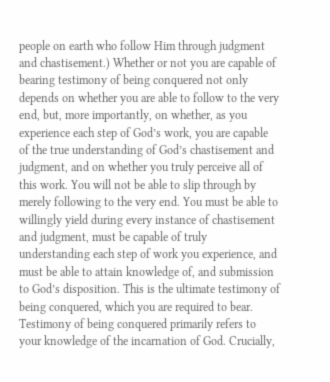people on earth who follow Him through judgment and chastisement.) Whether or not you are capable of bearing testimony of being conquered not only depends on whether you are able to follow to the very end, but, more importantly, on whether, as you experience each step of God’s work, you are capable of the true understanding of God’s chastisement and judgment, and on whether you truly perceive all of this work. You will not be able to slip through by merely following to the very end. You must be able to willingly yield during every instance of chastisement and judgment, must be capable of truly understanding each step of work you experience, and must be able to attain knowledge of, and submission to God’s disposition. This is the ultimate testimony of being conquered, which you are required to bear. Testimony of being conquered primarily refers to your knowledge of the incarnation of God. Crucially,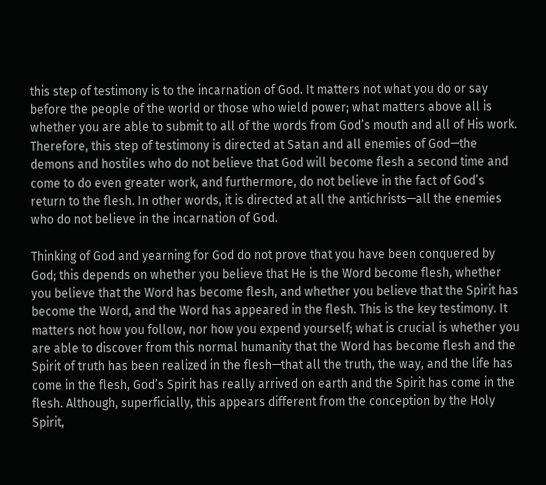this step of testimony is to the incarnation of God. It matters not what you do or say before the people of the world or those who wield power; what matters above all is whether you are able to submit to all of the words from God’s mouth and all of His work. Therefore, this step of testimony is directed at Satan and all enemies of God—the demons and hostiles who do not believe that God will become flesh a second time and come to do even greater work, and furthermore, do not believe in the fact of God’s return to the flesh. In other words, it is directed at all the antichrists—all the enemies who do not believe in the incarnation of God.

Thinking of God and yearning for God do not prove that you have been conquered by God; this depends on whether you believe that He is the Word become flesh, whether you believe that the Word has become flesh, and whether you believe that the Spirit has become the Word, and the Word has appeared in the flesh. This is the key testimony. It matters not how you follow, nor how you expend yourself; what is crucial is whether you are able to discover from this normal humanity that the Word has become flesh and the Spirit of truth has been realized in the flesh—that all the truth, the way, and the life has come in the flesh, God’s Spirit has really arrived on earth and the Spirit has come in the flesh. Although, superficially, this appears different from the conception by the Holy Spirit,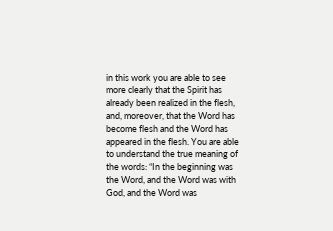in this work you are able to see more clearly that the Spirit has already been realized in the flesh, and, moreover, that the Word has become flesh and the Word has appeared in the flesh. You are able to understand the true meaning of the words: “In the beginning was the Word, and the Word was with God, and the Word was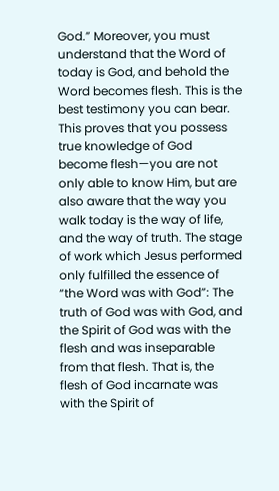God.” Moreover, you must understand that the Word of today is God, and behold the Word becomes flesh. This is the best testimony you can bear. This proves that you possess true knowledge of God become flesh—you are not only able to know Him, but are also aware that the way you walk today is the way of life, and the way of truth. The stage of work which Jesus performed only fulfilled the essence of “the Word was with God”: The truth of God was with God, and the Spirit of God was with the flesh and was inseparable from that flesh. That is, the flesh of God incarnate was with the Spirit of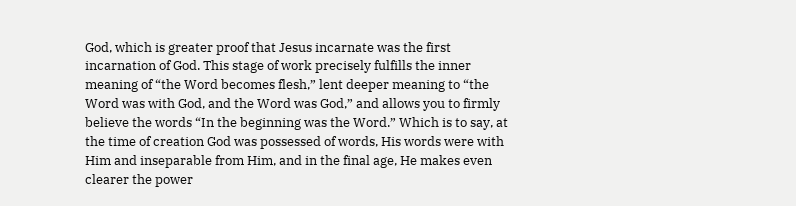God, which is greater proof that Jesus incarnate was the first incarnation of God. This stage of work precisely fulfills the inner meaning of “the Word becomes flesh,” lent deeper meaning to “the Word was with God, and the Word was God,” and allows you to firmly believe the words “In the beginning was the Word.” Which is to say, at the time of creation God was possessed of words, His words were with Him and inseparable from Him, and in the final age, He makes even clearer the power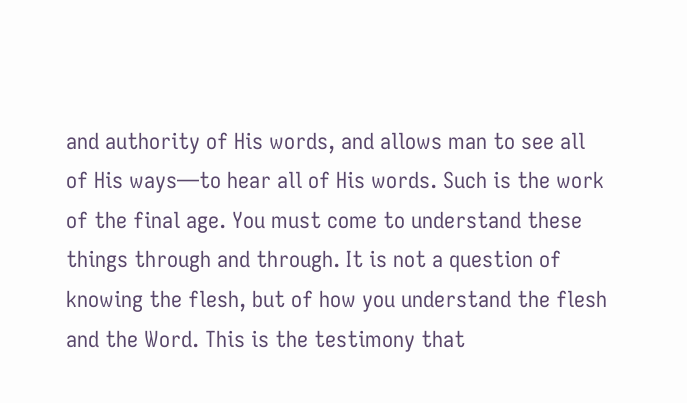and authority of His words, and allows man to see all of His ways—to hear all of His words. Such is the work of the final age. You must come to understand these things through and through. It is not a question of knowing the flesh, but of how you understand the flesh and the Word. This is the testimony that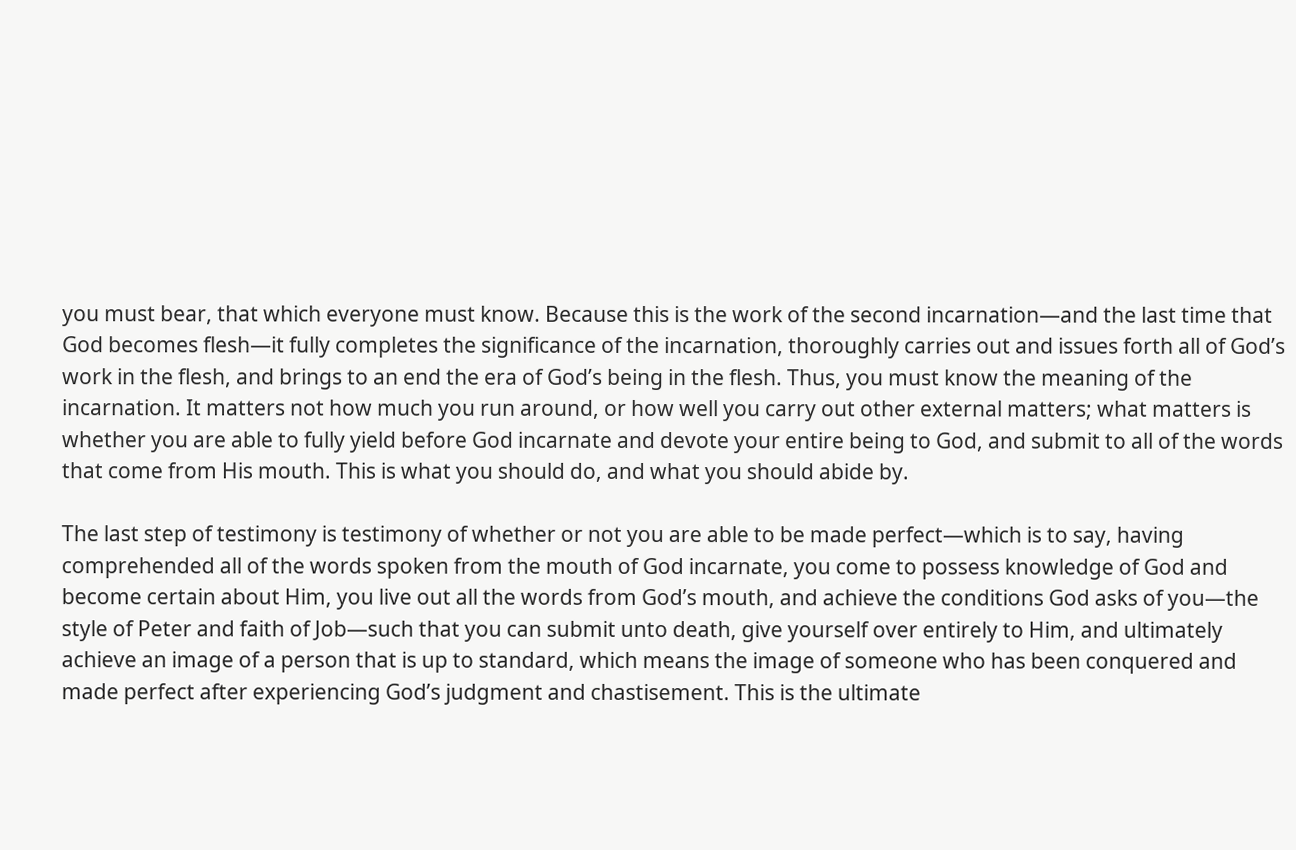you must bear, that which everyone must know. Because this is the work of the second incarnation—and the last time that God becomes flesh—it fully completes the significance of the incarnation, thoroughly carries out and issues forth all of God’s work in the flesh, and brings to an end the era of God’s being in the flesh. Thus, you must know the meaning of the incarnation. It matters not how much you run around, or how well you carry out other external matters; what matters is whether you are able to fully yield before God incarnate and devote your entire being to God, and submit to all of the words that come from His mouth. This is what you should do, and what you should abide by.

The last step of testimony is testimony of whether or not you are able to be made perfect—which is to say, having comprehended all of the words spoken from the mouth of God incarnate, you come to possess knowledge of God and become certain about Him, you live out all the words from God’s mouth, and achieve the conditions God asks of you—the style of Peter and faith of Job—such that you can submit unto death, give yourself over entirely to Him, and ultimately achieve an image of a person that is up to standard, which means the image of someone who has been conquered and made perfect after experiencing God’s judgment and chastisement. This is the ultimate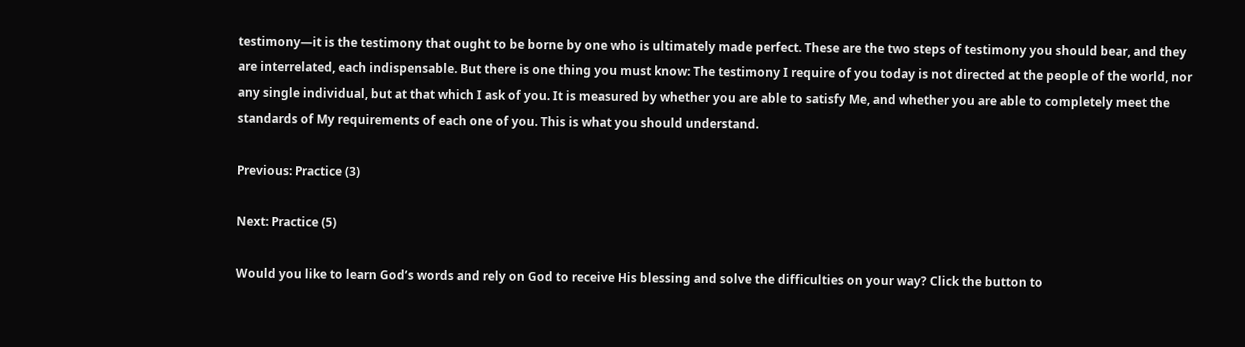testimony—it is the testimony that ought to be borne by one who is ultimately made perfect. These are the two steps of testimony you should bear, and they are interrelated, each indispensable. But there is one thing you must know: The testimony I require of you today is not directed at the people of the world, nor any single individual, but at that which I ask of you. It is measured by whether you are able to satisfy Me, and whether you are able to completely meet the standards of My requirements of each one of you. This is what you should understand.

Previous: Practice (3)

Next: Practice (5)

Would you like to learn God’s words and rely on God to receive His blessing and solve the difficulties on your way? Click the button to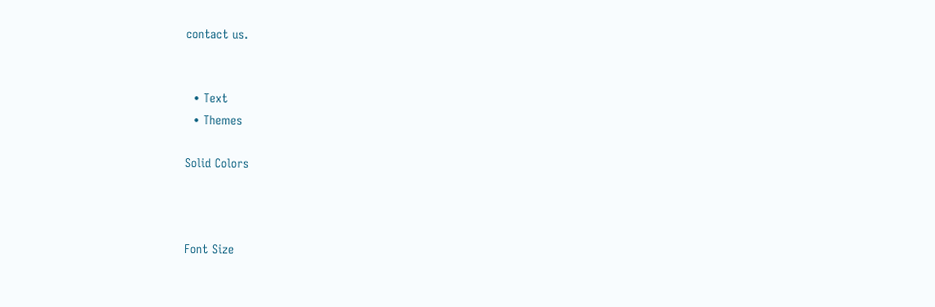contact us.


  • Text
  • Themes

Solid Colors



Font Size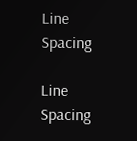Line Spacing

Line Spacing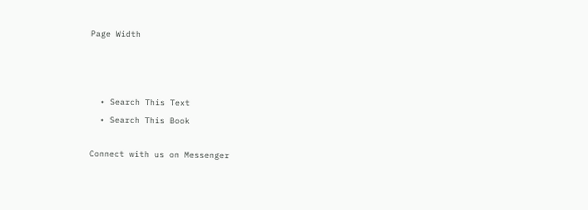Page Width



  • Search This Text
  • Search This Book

Connect with us on Messenger